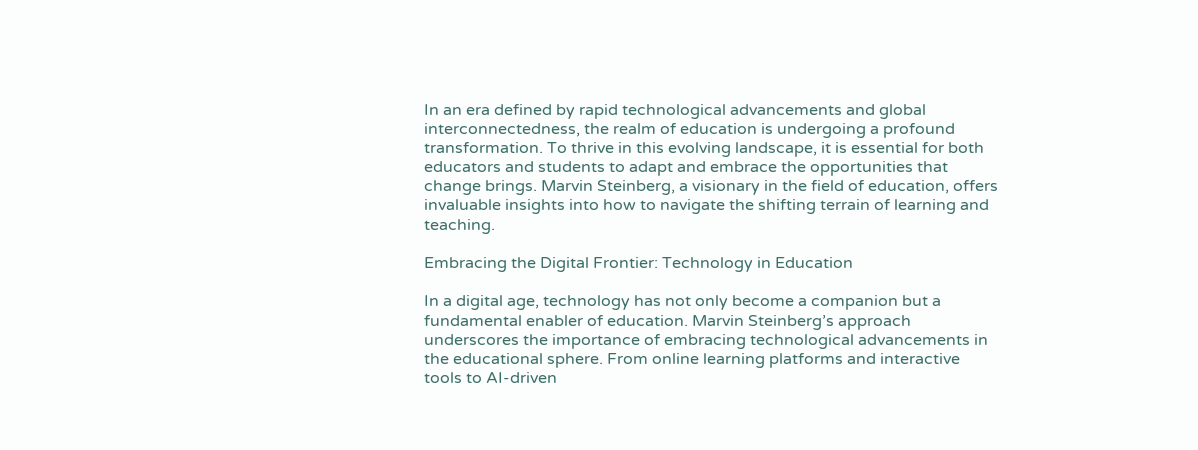In an era defined by rapid technological advancements and global interconnectedness, the realm of education is undergoing a profound transformation. To thrive in this evolving landscape, it is essential for both educators and students to adapt and embrace the opportunities that change brings. Marvin Steinberg, a visionary in the field of education, offers invaluable insights into how to navigate the shifting terrain of learning and teaching.

Embracing the Digital Frontier: Technology in Education

In a digital age, technology has not only become a companion but a fundamental enabler of education. Marvin Steinberg’s approach underscores the importance of embracing technological advancements in the educational sphere. From online learning platforms and interactive tools to AI-driven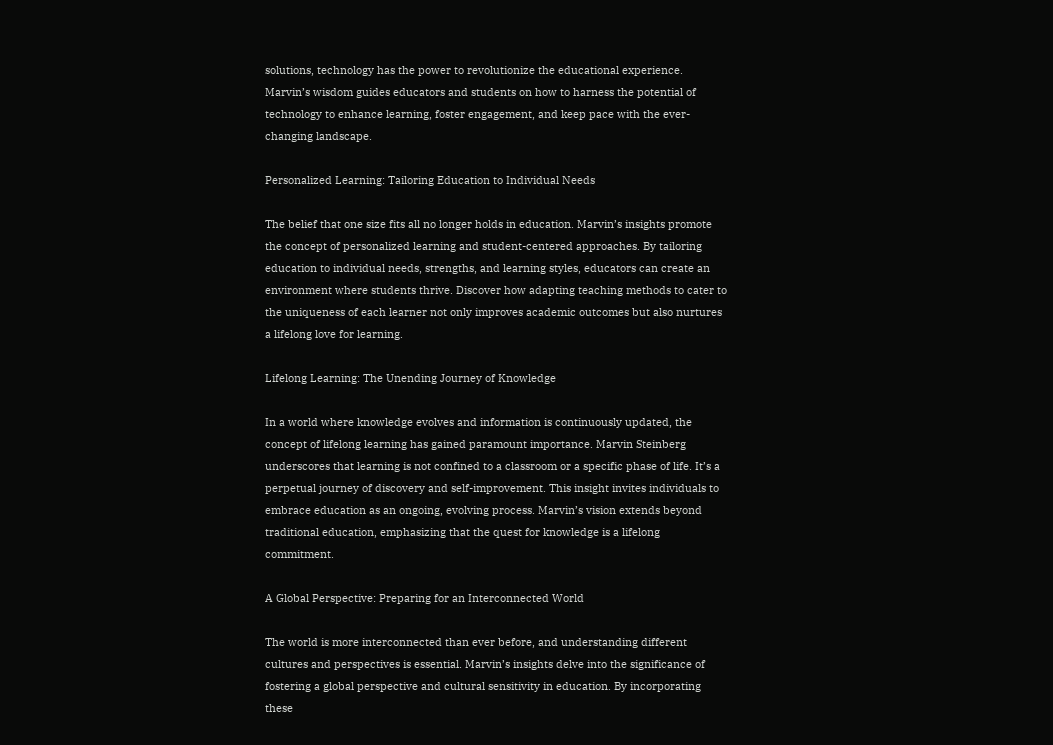solutions, technology has the power to revolutionize the educational experience. Marvin’s wisdom guides educators and students on how to harness the potential of technology to enhance learning, foster engagement, and keep pace with the ever-changing landscape.

Personalized Learning: Tailoring Education to Individual Needs

The belief that one size fits all no longer holds in education. Marvin’s insights promote the concept of personalized learning and student-centered approaches. By tailoring education to individual needs, strengths, and learning styles, educators can create an environment where students thrive. Discover how adapting teaching methods to cater to the uniqueness of each learner not only improves academic outcomes but also nurtures a lifelong love for learning.

Lifelong Learning: The Unending Journey of Knowledge

In a world where knowledge evolves and information is continuously updated, the concept of lifelong learning has gained paramount importance. Marvin Steinberg underscores that learning is not confined to a classroom or a specific phase of life. It’s a perpetual journey of discovery and self-improvement. This insight invites individuals to embrace education as an ongoing, evolving process. Marvin’s vision extends beyond traditional education, emphasizing that the quest for knowledge is a lifelong commitment.

A Global Perspective: Preparing for an Interconnected World

The world is more interconnected than ever before, and understanding different cultures and perspectives is essential. Marvin’s insights delve into the significance of fostering a global perspective and cultural sensitivity in education. By incorporating these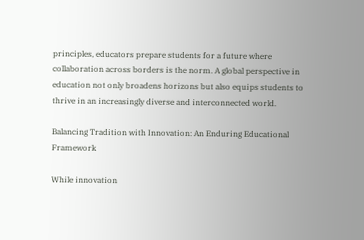principles, educators prepare students for a future where collaboration across borders is the norm. A global perspective in education not only broadens horizons but also equips students to thrive in an increasingly diverse and interconnected world.

Balancing Tradition with Innovation: An Enduring Educational Framework

While innovation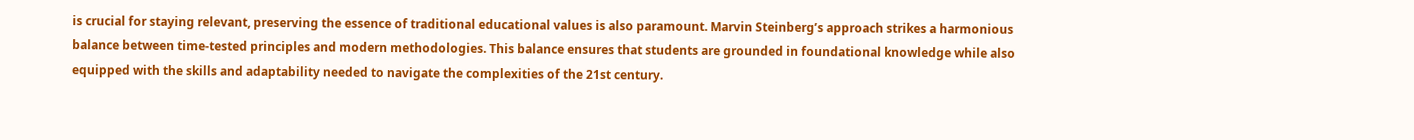is crucial for staying relevant, preserving the essence of traditional educational values is also paramount. Marvin Steinberg’s approach strikes a harmonious balance between time-tested principles and modern methodologies. This balance ensures that students are grounded in foundational knowledge while also equipped with the skills and adaptability needed to navigate the complexities of the 21st century.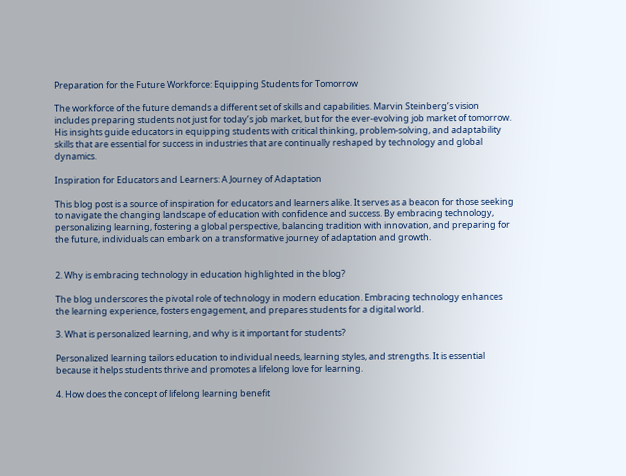Preparation for the Future Workforce: Equipping Students for Tomorrow

The workforce of the future demands a different set of skills and capabilities. Marvin Steinberg’s vision includes preparing students not just for today’s job market, but for the ever-evolving job market of tomorrow. His insights guide educators in equipping students with critical thinking, problem-solving, and adaptability skills that are essential for success in industries that are continually reshaped by technology and global dynamics.

Inspiration for Educators and Learners: A Journey of Adaptation

This blog post is a source of inspiration for educators and learners alike. It serves as a beacon for those seeking to navigate the changing landscape of education with confidence and success. By embracing technology, personalizing learning, fostering a global perspective, balancing tradition with innovation, and preparing for the future, individuals can embark on a transformative journey of adaptation and growth.


2. Why is embracing technology in education highlighted in the blog?

The blog underscores the pivotal role of technology in modern education. Embracing technology enhances the learning experience, fosters engagement, and prepares students for a digital world.

3. What is personalized learning, and why is it important for students?

Personalized learning tailors education to individual needs, learning styles, and strengths. It is essential because it helps students thrive and promotes a lifelong love for learning.

4. How does the concept of lifelong learning benefit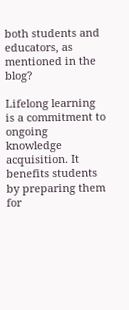both students and educators, as mentioned in the blog?

Lifelong learning is a commitment to ongoing knowledge acquisition. It benefits students by preparing them for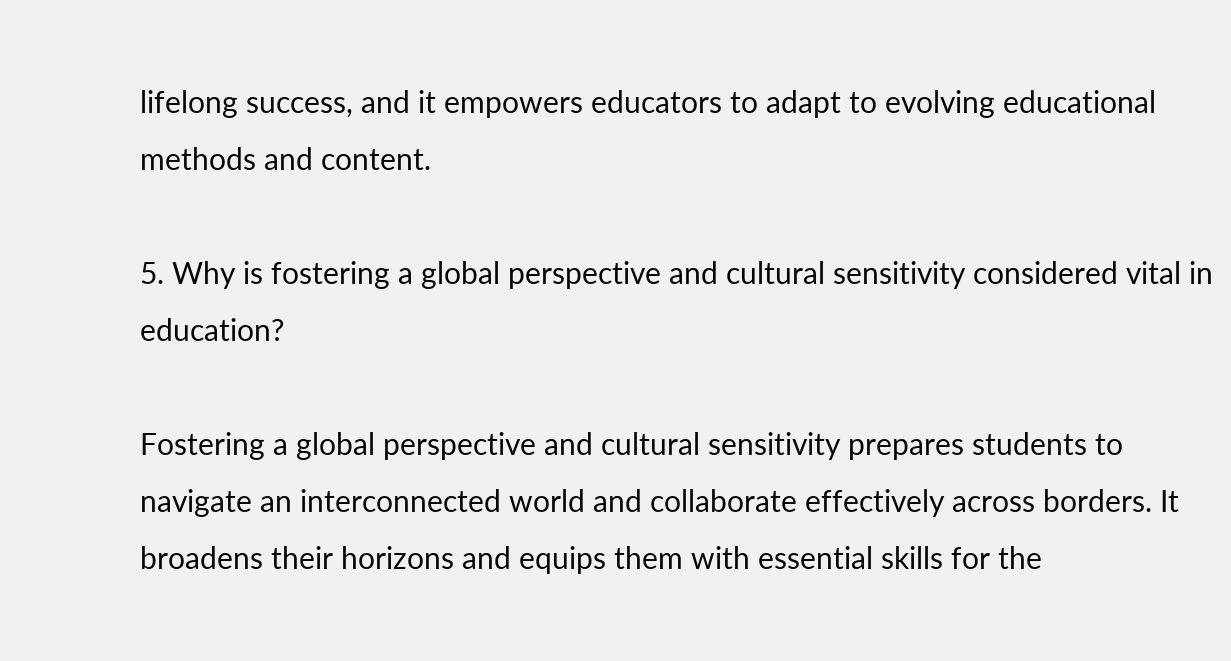lifelong success, and it empowers educators to adapt to evolving educational methods and content.

5. Why is fostering a global perspective and cultural sensitivity considered vital in education?

Fostering a global perspective and cultural sensitivity prepares students to navigate an interconnected world and collaborate effectively across borders. It broadens their horizons and equips them with essential skills for the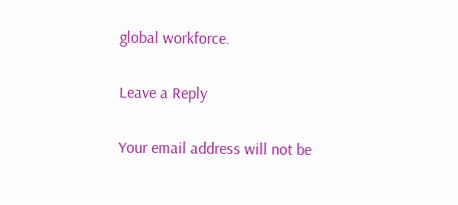global workforce.

Leave a Reply

Your email address will not be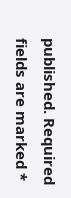published. Required fields are marked *